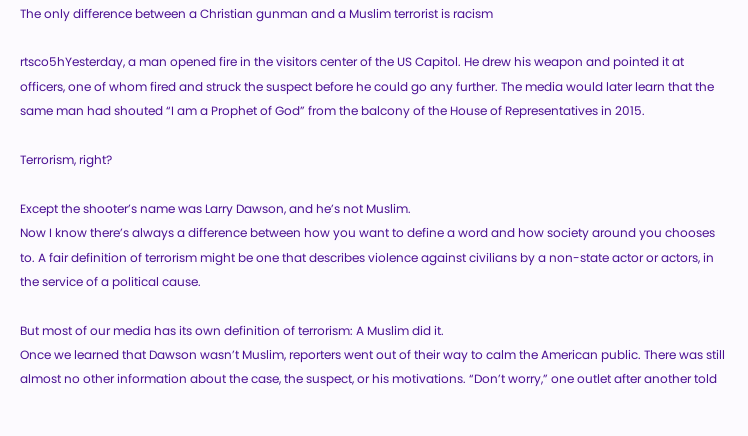The only difference between a Christian gunman and a Muslim terrorist is racism

rtsco5hYesterday, a man opened fire in the visitors center of the US Capitol. He drew his weapon and pointed it at officers, one of whom fired and struck the suspect before he could go any further. The media would later learn that the same man had shouted “I am a Prophet of God” from the balcony of the House of Representatives in 2015.

Terrorism, right?

Except the shooter’s name was Larry Dawson, and he’s not Muslim.
Now I know there’s always a difference between how you want to define a word and how society around you chooses to. A fair definition of terrorism might be one that describes violence against civilians by a non-state actor or actors, in the service of a political cause.

But most of our media has its own definition of terrorism: A Muslim did it.
Once we learned that Dawson wasn’t Muslim, reporters went out of their way to calm the American public. There was still almost no other information about the case, the suspect, or his motivations. “Don’t worry,” one outlet after another told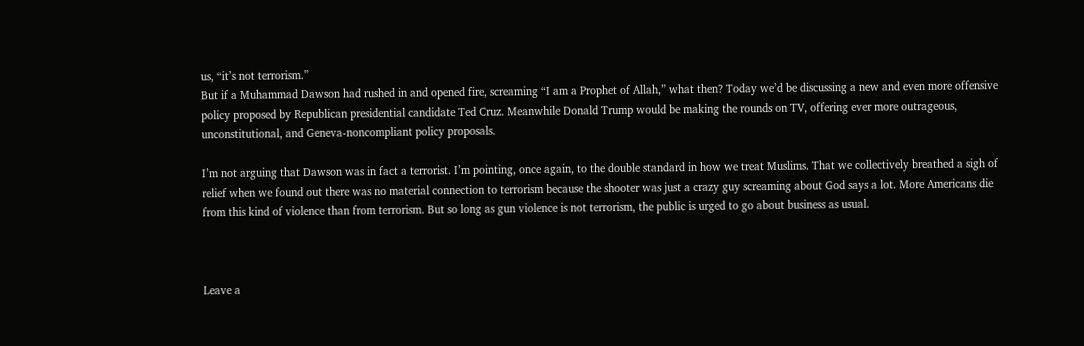us, “it’s not terrorism.”
But if a Muhammad Dawson had rushed in and opened fire, screaming “I am a Prophet of Allah,” what then? Today we’d be discussing a new and even more offensive policy proposed by Republican presidential candidate Ted Cruz. Meanwhile Donald Trump would be making the rounds on TV, offering ever more outrageous, unconstitutional, and Geneva-noncompliant policy proposals.

I’m not arguing that Dawson was in fact a terrorist. I’m pointing, once again, to the double standard in how we treat Muslims. That we collectively breathed a sigh of relief when we found out there was no material connection to terrorism because the shooter was just a crazy guy screaming about God says a lot. More Americans die from this kind of violence than from terrorism. But so long as gun violence is not terrorism, the public is urged to go about business as usual.



Leave a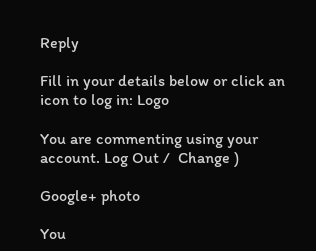Reply

Fill in your details below or click an icon to log in: Logo

You are commenting using your account. Log Out /  Change )

Google+ photo

You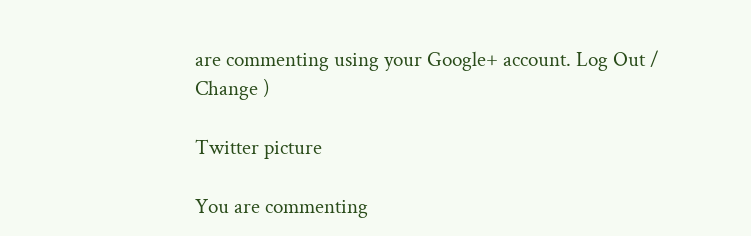are commenting using your Google+ account. Log Out /  Change )

Twitter picture

You are commenting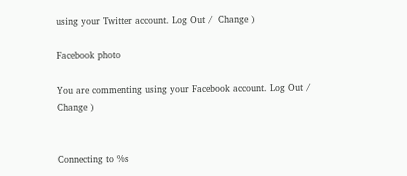using your Twitter account. Log Out /  Change )

Facebook photo

You are commenting using your Facebook account. Log Out /  Change )


Connecting to %s